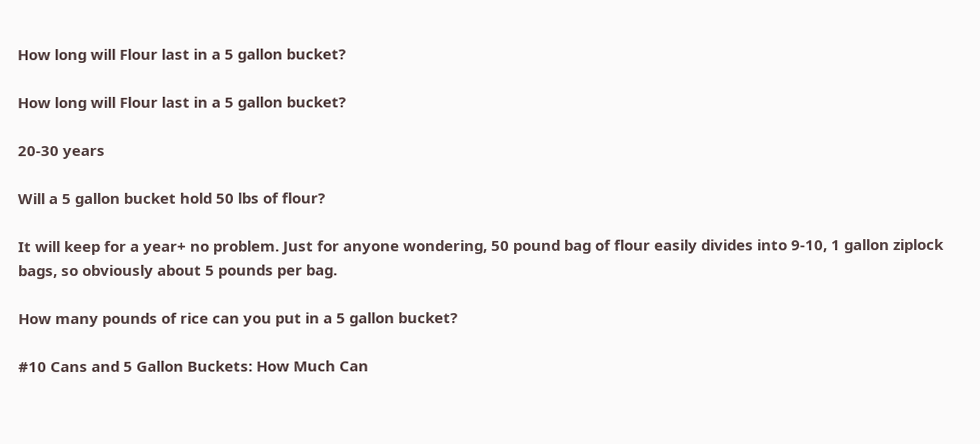How long will Flour last in a 5 gallon bucket?

How long will Flour last in a 5 gallon bucket?

20-30 years

Will a 5 gallon bucket hold 50 lbs of flour?

It will keep for a year+ no problem. Just for anyone wondering, 50 pound bag of flour easily divides into 9-10, 1 gallon ziplock bags, so obviously about 5 pounds per bag.

How many pounds of rice can you put in a 5 gallon bucket?

#10 Cans and 5 Gallon Buckets: How Much Can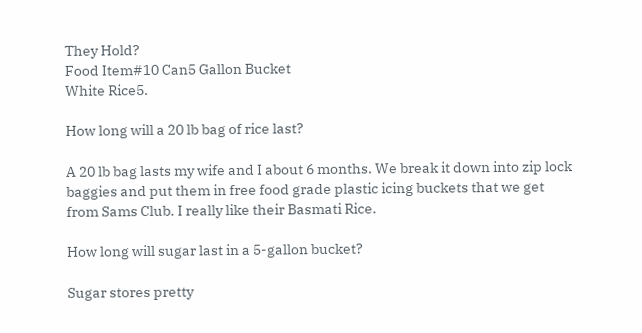They Hold?
Food Item#10 Can5 Gallon Bucket
White Rice5.

How long will a 20 lb bag of rice last?

A 20 lb bag lasts my wife and I about 6 months. We break it down into zip lock baggies and put them in free food grade plastic icing buckets that we get from Sams Club. I really like their Basmati Rice.

How long will sugar last in a 5-gallon bucket?

Sugar stores pretty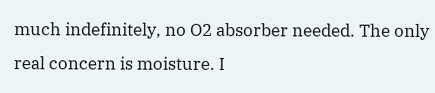much indefinitely, no O2 absorber needed. The only real concern is moisture. I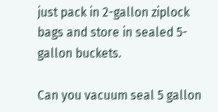just pack in 2-gallon ziplock bags and store in sealed 5-gallon buckets.

Can you vacuum seal 5 gallon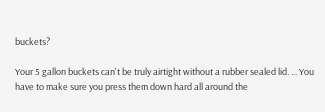buckets?

Your 5 gallon buckets can't be truly airtight without a rubber sealed lid. ... You have to make sure you press them down hard all around the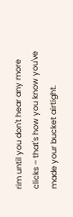rim until you don't hear any more clicks – that's how you know you've made your bucket airtight.